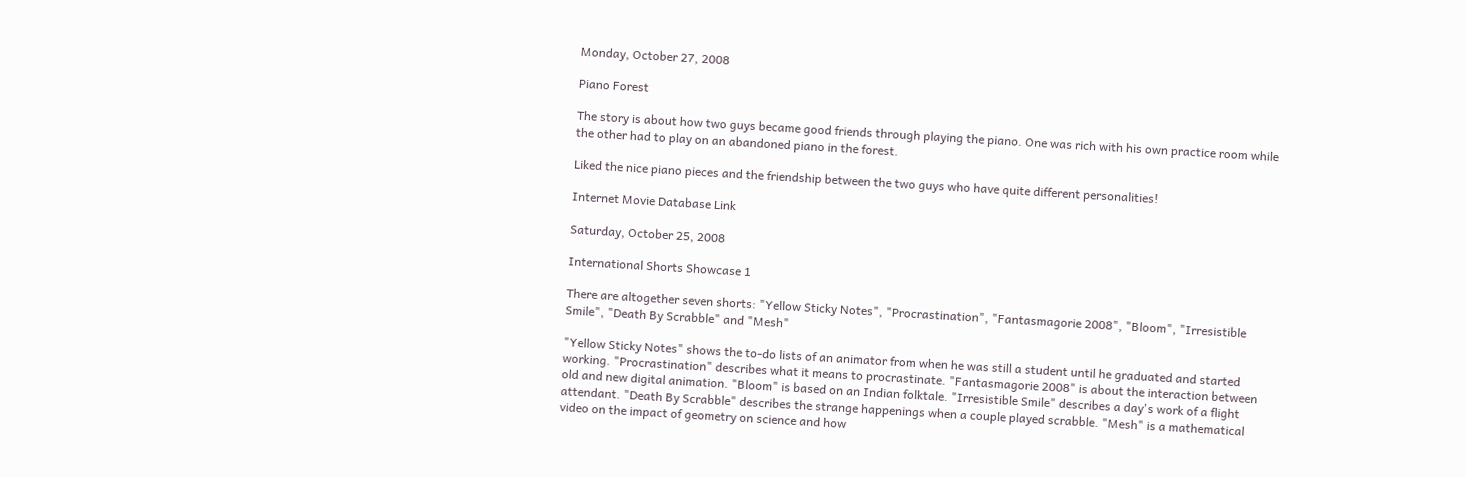Monday, October 27, 2008

Piano Forest

The story is about how two guys became good friends through playing the piano. One was rich with his own practice room while the other had to play on an abandoned piano in the forest.

Liked the nice piano pieces and the friendship between the two guys who have quite different personalities!

Internet Movie Database Link

Saturday, October 25, 2008

International Shorts Showcase 1

There are altogether seven shorts: "Yellow Sticky Notes", "Procrastination", "Fantasmagorie 2008", "Bloom", "Irresistible Smile", "Death By Scrabble" and "Mesh"

"Yellow Sticky Notes" shows the to-do lists of an animator from when he was still a student until he graduated and started working. "Procrastination" describes what it means to procrastinate. "Fantasmagorie 2008" is about the interaction between old and new digital animation. "Bloom" is based on an Indian folktale. "Irresistible Smile" describes a day's work of a flight attendant. "Death By Scrabble" describes the strange happenings when a couple played scrabble. "Mesh" is a mathematical video on the impact of geometry on science and how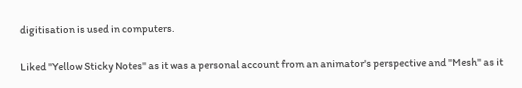digitisation is used in computers.

Liked "Yellow Sticky Notes" as it was a personal account from an animator's perspective and "Mesh" as it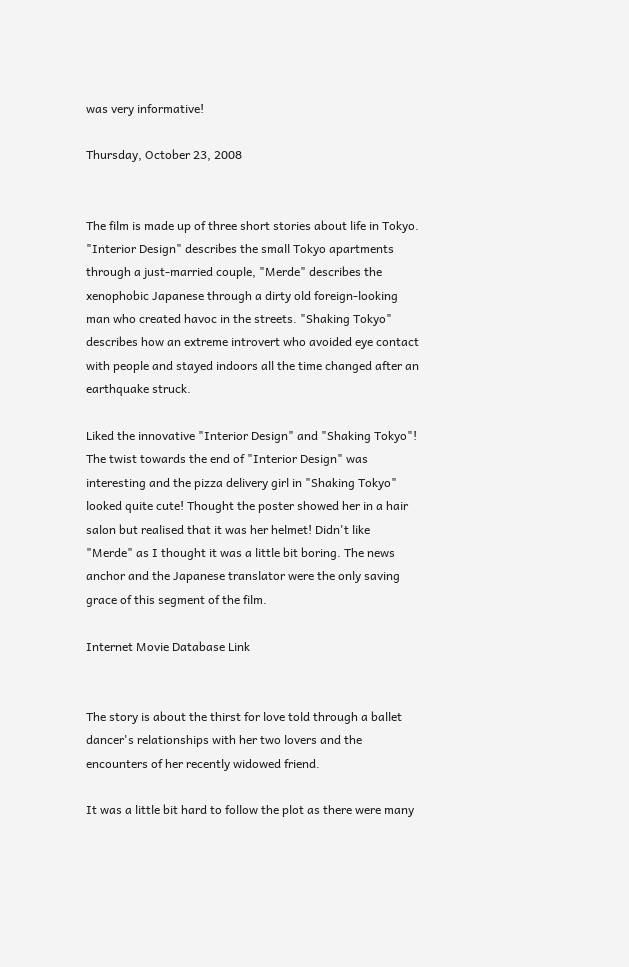was very informative!

Thursday, October 23, 2008


The film is made up of three short stories about life in Tokyo. "Interior Design" describes the small Tokyo apartments through a just-married couple, "Merde" describes the xenophobic Japanese through a dirty old foreign-looking man who created havoc in the streets. "Shaking Tokyo" describes how an extreme introvert who avoided eye contact with people and stayed indoors all the time changed after an earthquake struck.

Liked the innovative "Interior Design" and "Shaking Tokyo"! The twist towards the end of "Interior Design" was interesting and the pizza delivery girl in "Shaking Tokyo" looked quite cute! Thought the poster showed her in a hair salon but realised that it was her helmet! Didn't like "Merde" as I thought it was a little bit boring. The news anchor and the Japanese translator were the only saving grace of this segment of the film.

Internet Movie Database Link


The story is about the thirst for love told through a ballet dancer's relationships with her two lovers and the encounters of her recently widowed friend.

It was a little bit hard to follow the plot as there were many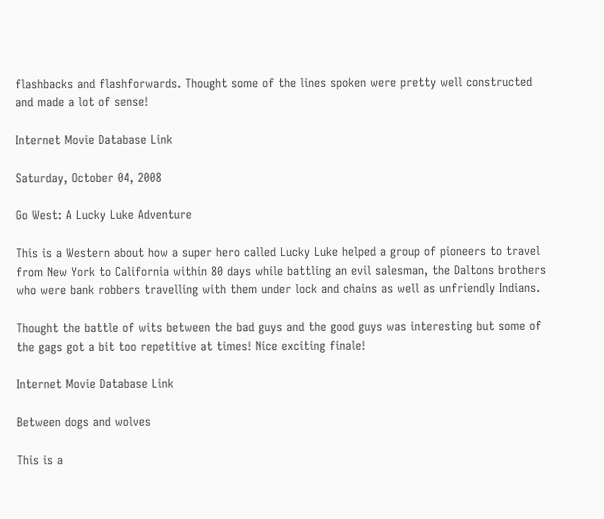flashbacks and flashforwards. Thought some of the lines spoken were pretty well constructed and made a lot of sense!

Internet Movie Database Link

Saturday, October 04, 2008

Go West: A Lucky Luke Adventure

This is a Western about how a super hero called Lucky Luke helped a group of pioneers to travel from New York to California within 80 days while battling an evil salesman, the Daltons brothers who were bank robbers travelling with them under lock and chains as well as unfriendly Indians.

Thought the battle of wits between the bad guys and the good guys was interesting but some of the gags got a bit too repetitive at times! Nice exciting finale!

Internet Movie Database Link

Between dogs and wolves

This is a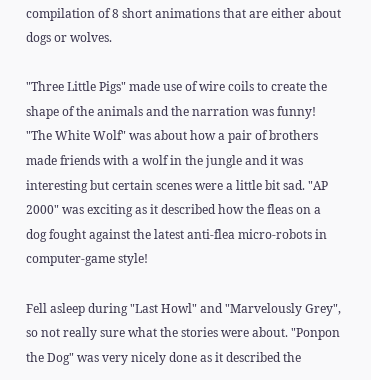compilation of 8 short animations that are either about dogs or wolves.

"Three Little Pigs" made use of wire coils to create the shape of the animals and the narration was funny! "The White Wolf" was about how a pair of brothers made friends with a wolf in the jungle and it was interesting but certain scenes were a little bit sad. "AP 2000" was exciting as it described how the fleas on a dog fought against the latest anti-flea micro-robots in computer-game style!

Fell asleep during "Last Howl" and "Marvelously Grey", so not really sure what the stories were about. "Ponpon the Dog" was very nicely done as it described the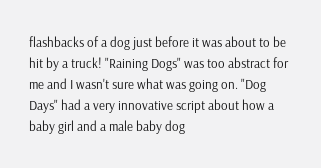flashbacks of a dog just before it was about to be hit by a truck! "Raining Dogs" was too abstract for me and I wasn't sure what was going on. "Dog Days" had a very innovative script about how a baby girl and a male baby dog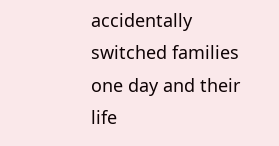accidentally switched families one day and their life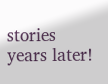stories years later!